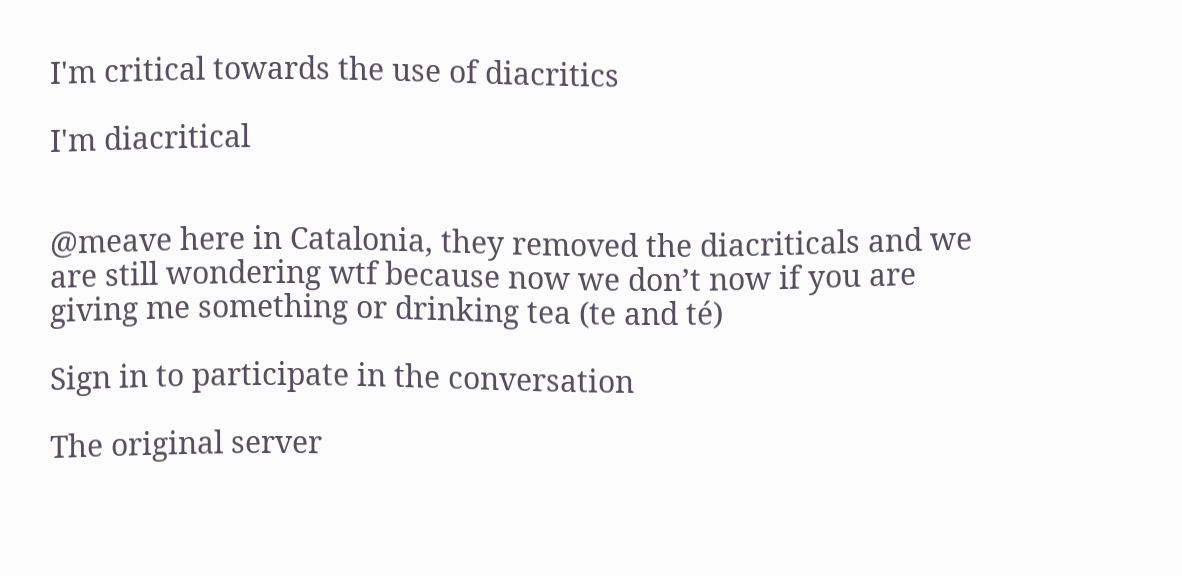I'm critical towards the use of diacritics

I'm diacritical


@meave here in Catalonia, they removed the diacriticals and we are still wondering wtf because now we don’t now if you are giving me something or drinking tea (te and té)

Sign in to participate in the conversation

The original server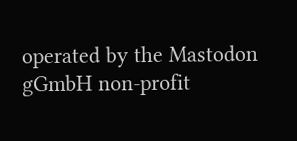operated by the Mastodon gGmbH non-profit